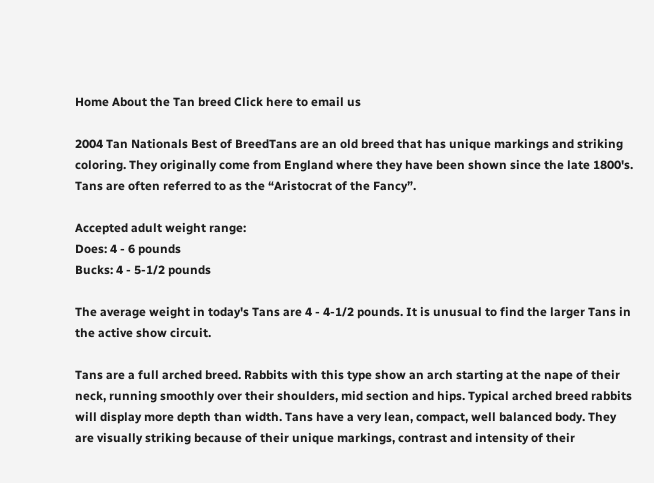Home About the Tan breed Click here to email us

2004 Tan Nationals Best of BreedTans are an old breed that has unique markings and striking coloring. They originally come from England where they have been shown since the late 1800's. Tans are often referred to as the “Aristocrat of the Fancy”.

Accepted adult weight range:
Does: 4 - 6 pounds
Bucks: 4 - 5-1/2 pounds

The average weight in today's Tans are 4 - 4-1/2 pounds. It is unusual to find the larger Tans in the active show circuit.

Tans are a full arched breed. Rabbits with this type show an arch starting at the nape of their neck, running smoothly over their shoulders, mid section and hips. Typical arched breed rabbits will display more depth than width. Tans have a very lean, compact, well balanced body. They are visually striking because of their unique markings, contrast and intensity of their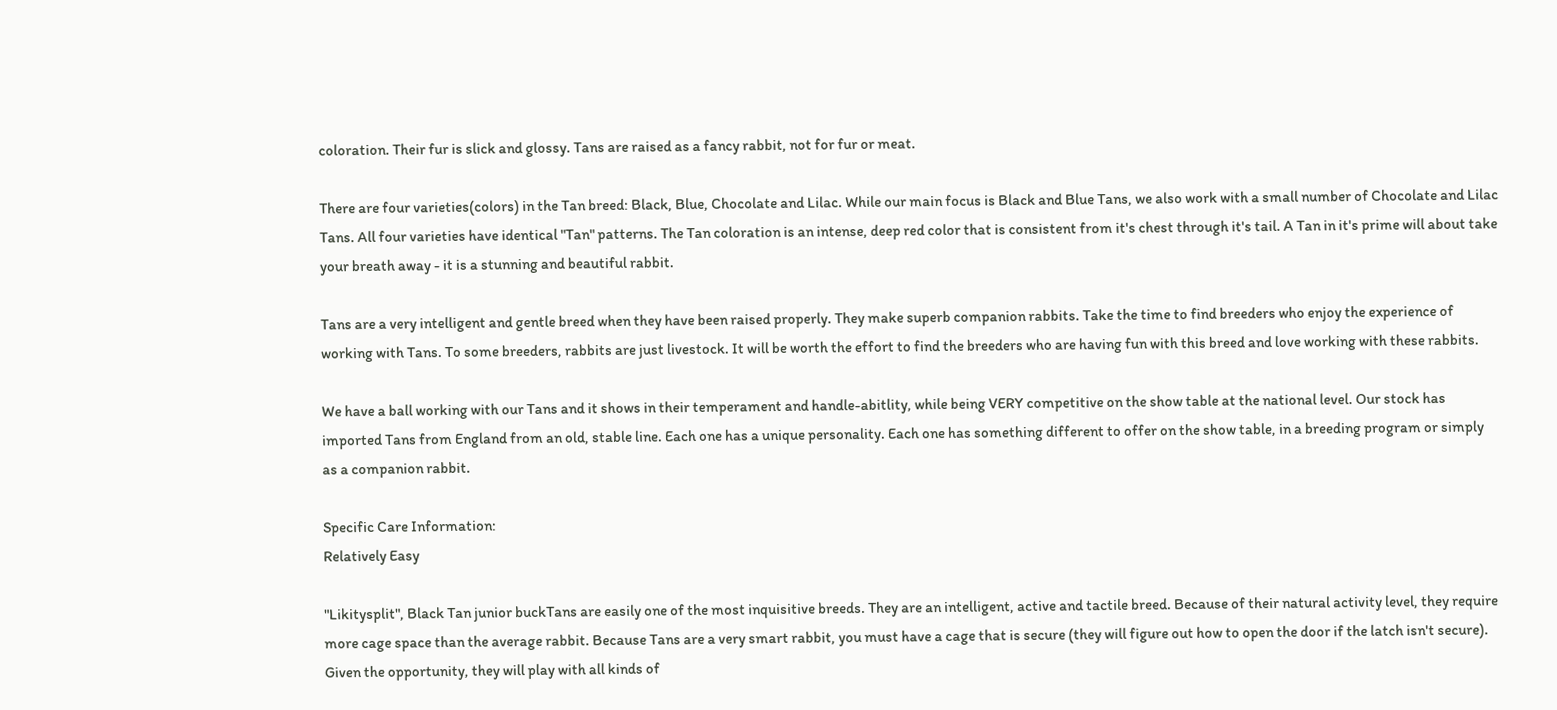coloration. Their fur is slick and glossy. Tans are raised as a fancy rabbit, not for fur or meat.

There are four varieties(colors) in the Tan breed: Black, Blue, Chocolate and Lilac. While our main focus is Black and Blue Tans, we also work with a small number of Chocolate and Lilac Tans. All four varieties have identical "Tan" patterns. The Tan coloration is an intense, deep red color that is consistent from it's chest through it's tail. A Tan in it's prime will about take your breath away - it is a stunning and beautiful rabbit.

Tans are a very intelligent and gentle breed when they have been raised properly. They make superb companion rabbits. Take the time to find breeders who enjoy the experience of working with Tans. To some breeders, rabbits are just livestock. It will be worth the effort to find the breeders who are having fun with this breed and love working with these rabbits.

We have a ball working with our Tans and it shows in their temperament and handle-abitlity, while being VERY competitive on the show table at the national level. Our stock has imported Tans from England from an old, stable line. Each one has a unique personality. Each one has something different to offer on the show table, in a breeding program or simply as a companion rabbit.

Specific Care Information:
Relatively Easy

"Likitysplit", Black Tan junior buckTans are easily one of the most inquisitive breeds. They are an intelligent, active and tactile breed. Because of their natural activity level, they require more cage space than the average rabbit. Because Tans are a very smart rabbit, you must have a cage that is secure (they will figure out how to open the door if the latch isn't secure). Given the opportunity, they will play with all kinds of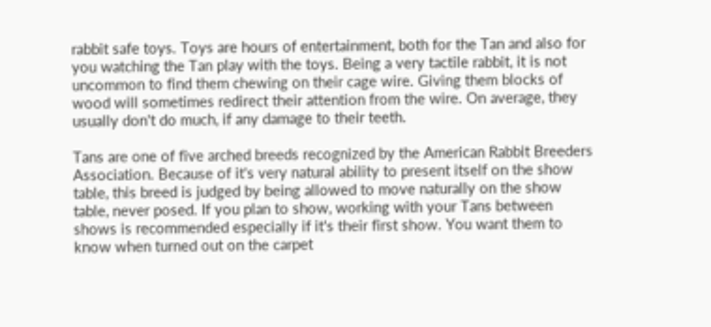rabbit safe toys. Toys are hours of entertainment, both for the Tan and also for you watching the Tan play with the toys. Being a very tactile rabbit, it is not uncommon to find them chewing on their cage wire. Giving them blocks of wood will sometimes redirect their attention from the wire. On average, they usually don't do much, if any damage to their teeth.

Tans are one of five arched breeds recognized by the American Rabbit Breeders Association. Because of it's very natural ability to present itself on the show table, this breed is judged by being allowed to move naturally on the show table, never posed. If you plan to show, working with your Tans between shows is recommended especially if it's their first show. You want them to know when turned out on the carpet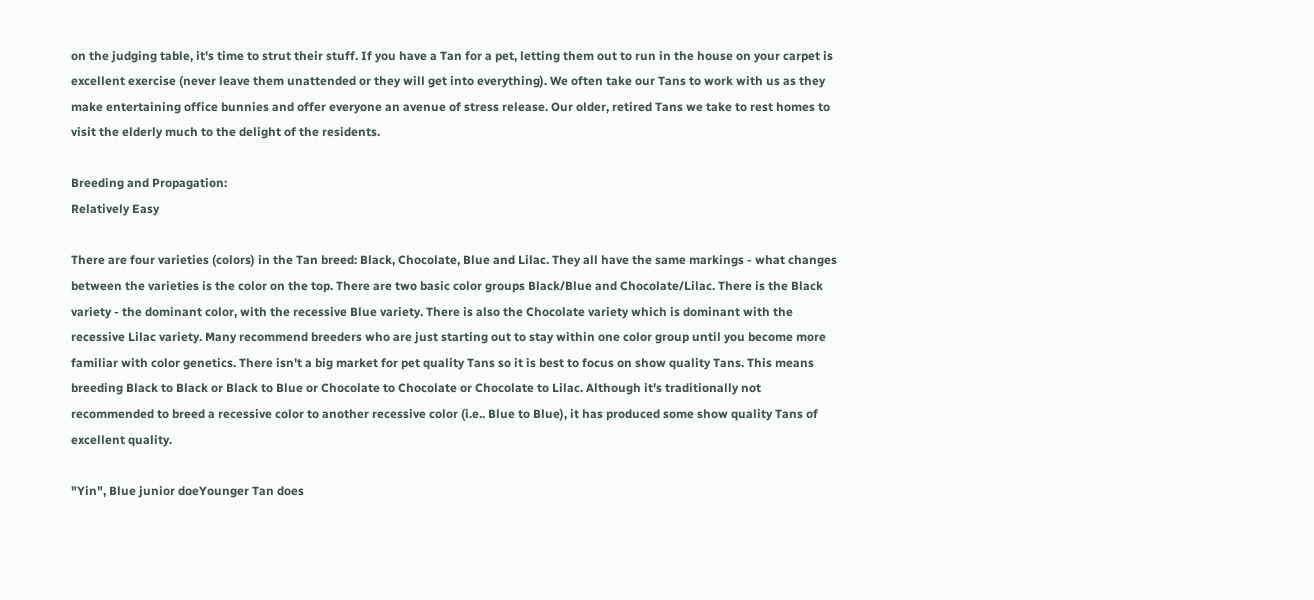on the judging table, it's time to strut their stuff. If you have a Tan for a pet, letting them out to run in the house on your carpet is excellent exercise (never leave them unattended or they will get into everything). We often take our Tans to work with us as they make entertaining office bunnies and offer everyone an avenue of stress release. Our older, retired Tans we take to rest homes to visit the elderly much to the delight of the residents.

Breeding and Propagation:
Relatively Easy

There are four varieties (colors) in the Tan breed: Black, Chocolate, Blue and Lilac. They all have the same markings - what changes between the varieties is the color on the top. There are two basic color groups Black/Blue and Chocolate/Lilac. There is the Black variety - the dominant color, with the recessive Blue variety. There is also the Chocolate variety which is dominant with the recessive Lilac variety. Many recommend breeders who are just starting out to stay within one color group until you become more familiar with color genetics. There isn't a big market for pet quality Tans so it is best to focus on show quality Tans. This means breeding Black to Black or Black to Blue or Chocolate to Chocolate or Chocolate to Lilac. Although it's traditionally not recommended to breed a recessive color to another recessive color (i.e.. Blue to Blue), it has produced some show quality Tans of excellent quality.

"Yin", Blue junior doeYounger Tan does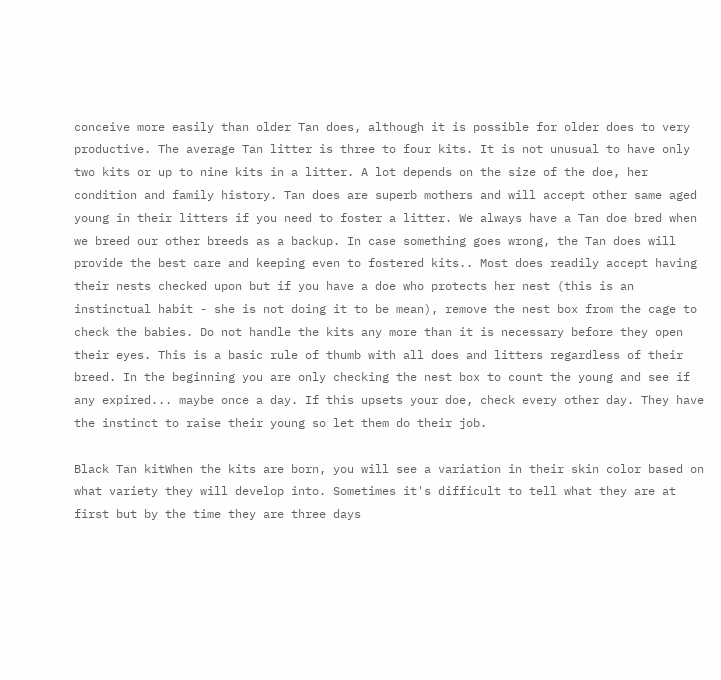conceive more easily than older Tan does, although it is possible for older does to very productive. The average Tan litter is three to four kits. It is not unusual to have only two kits or up to nine kits in a litter. A lot depends on the size of the doe, her condition and family history. Tan does are superb mothers and will accept other same aged young in their litters if you need to foster a litter. We always have a Tan doe bred when we breed our other breeds as a backup. In case something goes wrong, the Tan does will provide the best care and keeping even to fostered kits.. Most does readily accept having their nests checked upon but if you have a doe who protects her nest (this is an instinctual habit - she is not doing it to be mean), remove the nest box from the cage to check the babies. Do not handle the kits any more than it is necessary before they open their eyes. This is a basic rule of thumb with all does and litters regardless of their breed. In the beginning you are only checking the nest box to count the young and see if any expired... maybe once a day. If this upsets your doe, check every other day. They have the instinct to raise their young so let them do their job.

Black Tan kitWhen the kits are born, you will see a variation in their skin color based on what variety they will develop into. Sometimes it's difficult to tell what they are at first but by the time they are three days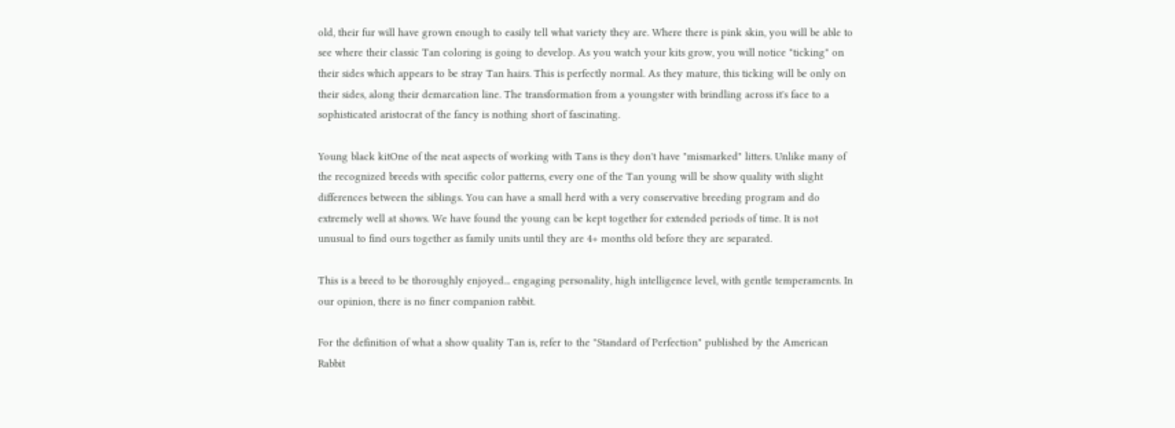old, their fur will have grown enough to easily tell what variety they are. Where there is pink skin, you will be able to see where their classic Tan coloring is going to develop. As you watch your kits grow, you will notice "ticking" on their sides which appears to be stray Tan hairs. This is perfectly normal. As they mature, this ticking will be only on their sides, along their demarcation line. The transformation from a youngster with brindling across it's face to a sophisticated aristocrat of the fancy is nothing short of fascinating.

Young black kitOne of the neat aspects of working with Tans is they don't have "mismarked" litters. Unlike many of the recognized breeds with specific color patterns, every one of the Tan young will be show quality with slight differences between the siblings. You can have a small herd with a very conservative breeding program and do extremely well at shows. We have found the young can be kept together for extended periods of time. It is not unusual to find ours together as family units until they are 4+ months old before they are separated.

This is a breed to be thoroughly enjoyed... engaging personality, high intelligence level, with gentle temperaments. In our opinion, there is no finer companion rabbit.

For the definition of what a show quality Tan is, refer to the "Standard of Perfection" published by the American Rabbit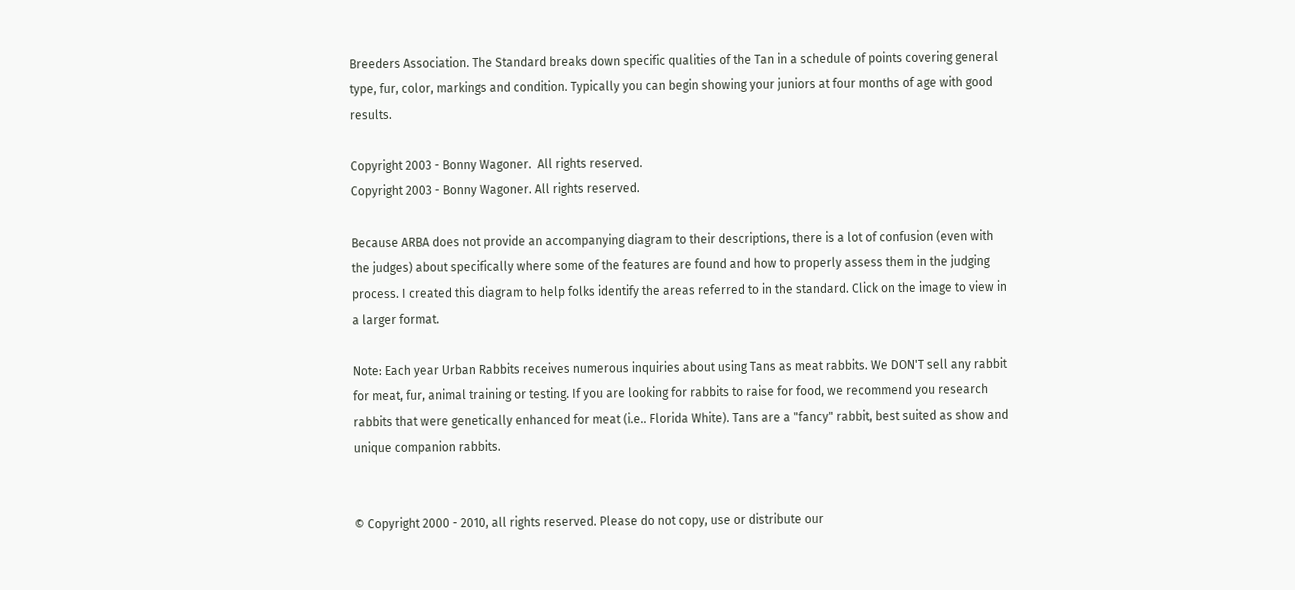Breeders Association. The Standard breaks down specific qualities of the Tan in a schedule of points covering general type, fur, color, markings and condition. Typically you can begin showing your juniors at four months of age with good results.

Copyright 2003 - Bonny Wagoner.  All rights reserved.
Copyright 2003 - Bonny Wagoner. All rights reserved.

Because ARBA does not provide an accompanying diagram to their descriptions, there is a lot of confusion (even with the judges) about specifically where some of the features are found and how to properly assess them in the judging process. I created this diagram to help folks identify the areas referred to in the standard. Click on the image to view in a larger format.

Note: Each year Urban Rabbits receives numerous inquiries about using Tans as meat rabbits. We DON'T sell any rabbit for meat, fur, animal training or testing. If you are looking for rabbits to raise for food, we recommend you research rabbits that were genetically enhanced for meat (i.e.. Florida White). Tans are a "fancy" rabbit, best suited as show and unique companion rabbits.


© Copyright 2000 - 2010, all rights reserved. Please do not copy, use or distribute our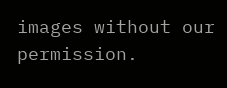images without our permission.